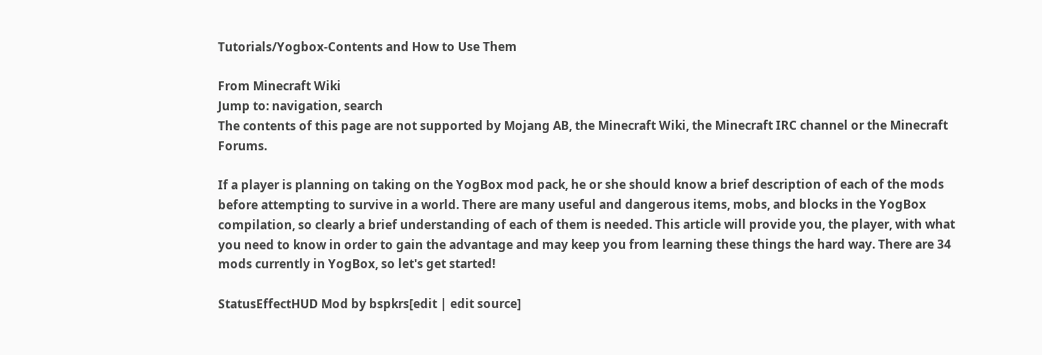Tutorials/Yogbox-Contents and How to Use Them

From Minecraft Wiki
Jump to: navigation, search
The contents of this page are not supported by Mojang AB, the Minecraft Wiki, the Minecraft IRC channel or the Minecraft Forums.

If a player is planning on taking on the YogBox mod pack, he or she should know a brief description of each of the mods before attempting to survive in a world. There are many useful and dangerous items, mobs, and blocks in the YogBox compilation, so clearly a brief understanding of each of them is needed. This article will provide you, the player, with what you need to know in order to gain the advantage and may keep you from learning these things the hard way. There are 34 mods currently in YogBox, so let's get started!

StatusEffectHUD Mod by bspkrs[edit | edit source]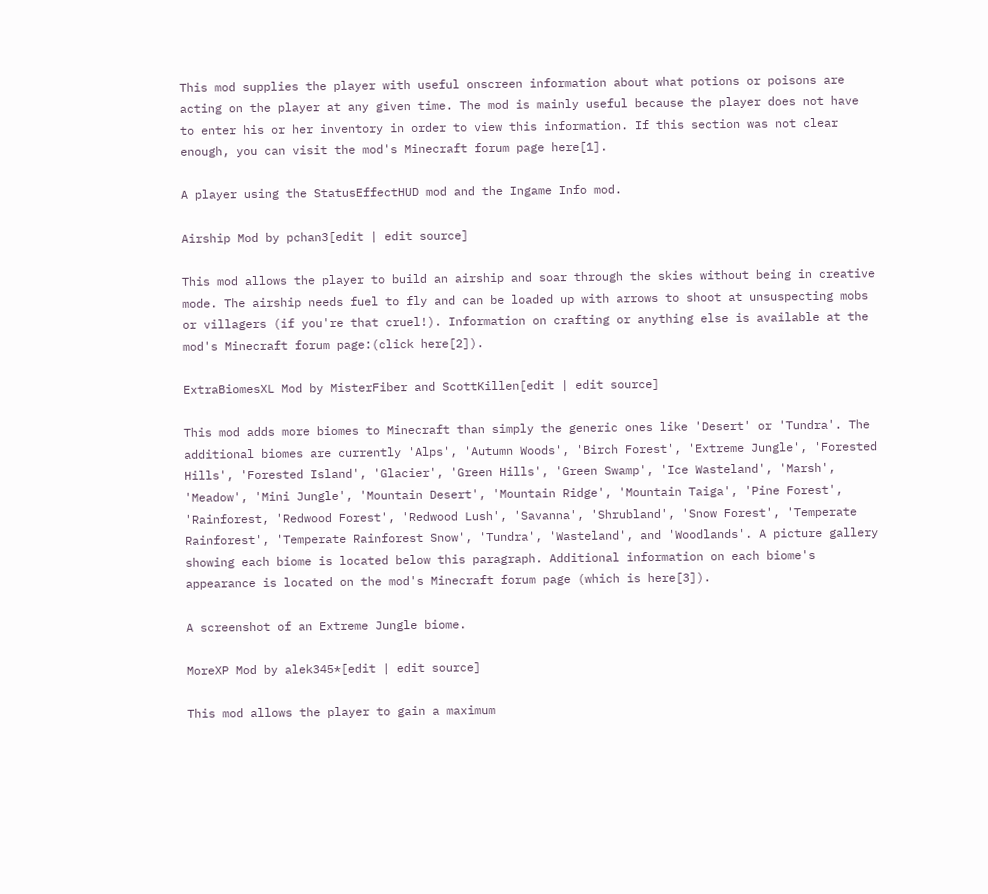This mod supplies the player with useful onscreen information about what potions or poisons are acting on the player at any given time. The mod is mainly useful because the player does not have to enter his or her inventory in order to view this information. If this section was not clear enough, you can visit the mod's Minecraft forum page here[1].

A player using the StatusEffectHUD mod and the Ingame Info mod.

Airship Mod by pchan3[edit | edit source]

This mod allows the player to build an airship and soar through the skies without being in creative mode. The airship needs fuel to fly and can be loaded up with arrows to shoot at unsuspecting mobs or villagers (if you're that cruel!). Information on crafting or anything else is available at the mod's Minecraft forum page:(click here[2]).

ExtraBiomesXL Mod by MisterFiber and ScottKillen[edit | edit source]

This mod adds more biomes to Minecraft than simply the generic ones like 'Desert' or 'Tundra'. The additional biomes are currently 'Alps', 'Autumn Woods', 'Birch Forest', 'Extreme Jungle', 'Forested Hills', 'Forested Island', 'Glacier', 'Green Hills', 'Green Swamp', 'Ice Wasteland', 'Marsh', 'Meadow', 'Mini Jungle', 'Mountain Desert', 'Mountain Ridge', 'Mountain Taiga', 'Pine Forest', 'Rainforest, 'Redwood Forest', 'Redwood Lush', 'Savanna', 'Shrubland', 'Snow Forest', 'Temperate Rainforest', 'Temperate Rainforest Snow', 'Tundra', 'Wasteland', and 'Woodlands'. A picture gallery showing each biome is located below this paragraph. Additional information on each biome's appearance is located on the mod's Minecraft forum page (which is here[3]).

A screenshot of an Extreme Jungle biome.

MoreXP Mod by alek345*[edit | edit source]

This mod allows the player to gain a maximum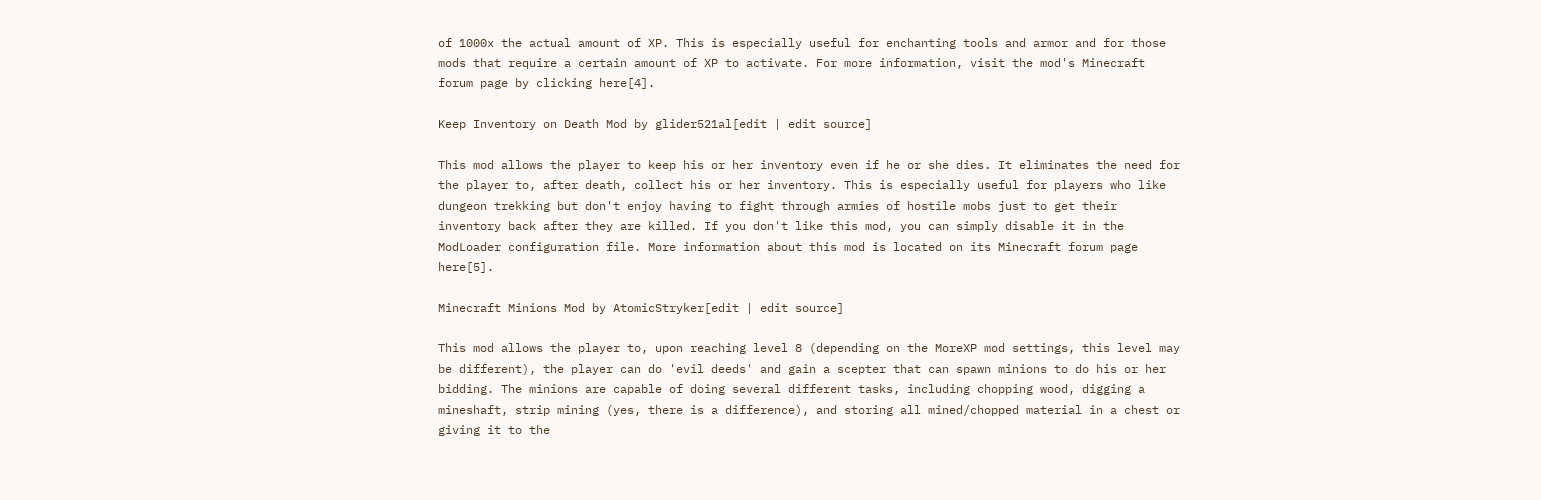of 1000x the actual amount of XP. This is especially useful for enchanting tools and armor and for those mods that require a certain amount of XP to activate. For more information, visit the mod's Minecraft forum page by clicking here[4].

Keep Inventory on Death Mod by glider521al[edit | edit source]

This mod allows the player to keep his or her inventory even if he or she dies. It eliminates the need for the player to, after death, collect his or her inventory. This is especially useful for players who like dungeon trekking but don't enjoy having to fight through armies of hostile mobs just to get their inventory back after they are killed. If you don't like this mod, you can simply disable it in the ModLoader configuration file. More information about this mod is located on its Minecraft forum page here[5].

Minecraft Minions Mod by AtomicStryker[edit | edit source]

This mod allows the player to, upon reaching level 8 (depending on the MoreXP mod settings, this level may be different), the player can do 'evil deeds' and gain a scepter that can spawn minions to do his or her bidding. The minions are capable of doing several different tasks, including chopping wood, digging a mineshaft, strip mining (yes, there is a difference), and storing all mined/chopped material in a chest or giving it to the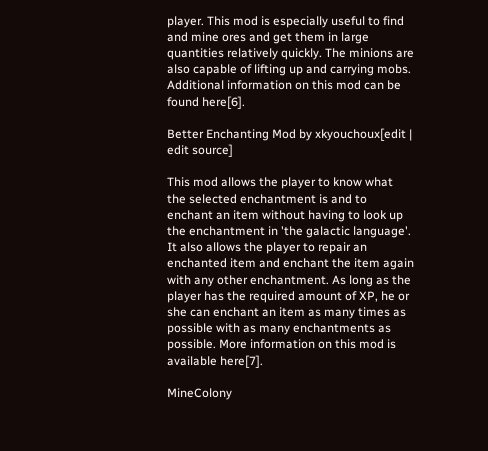player. This mod is especially useful to find and mine ores and get them in large quantities relatively quickly. The minions are also capable of lifting up and carrying mobs. Additional information on this mod can be found here[6].

Better Enchanting Mod by xkyouchoux[edit | edit source]

This mod allows the player to know what the selected enchantment is and to enchant an item without having to look up the enchantment in 'the galactic language'. It also allows the player to repair an enchanted item and enchant the item again with any other enchantment. As long as the player has the required amount of XP, he or she can enchant an item as many times as possible with as many enchantments as possible. More information on this mod is available here[7].

MineColony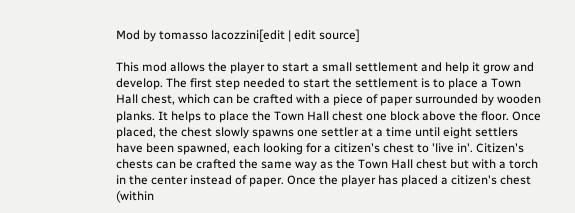Mod by tomasso lacozzini[edit | edit source]

This mod allows the player to start a small settlement and help it grow and develop. The first step needed to start the settlement is to place a Town Hall chest, which can be crafted with a piece of paper surrounded by wooden planks. It helps to place the Town Hall chest one block above the floor. Once placed, the chest slowly spawns one settler at a time until eight settlers have been spawned, each looking for a citizen's chest to 'live in'. Citizen's chests can be crafted the same way as the Town Hall chest but with a torch in the center instead of paper. Once the player has placed a citizen's chest (within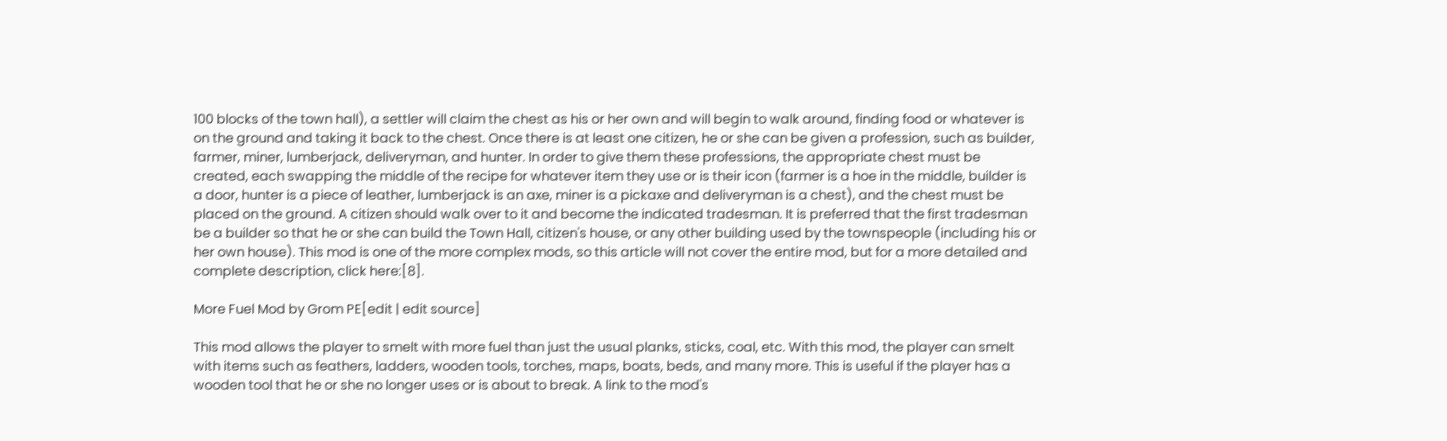100 blocks of the town hall), a settler will claim the chest as his or her own and will begin to walk around, finding food or whatever is on the ground and taking it back to the chest. Once there is at least one citizen, he or she can be given a profession, such as builder, farmer, miner, lumberjack, deliveryman, and hunter. In order to give them these professions, the appropriate chest must be created, each swapping the middle of the recipe for whatever item they use or is their icon (farmer is a hoe in the middle, builder is a door, hunter is a piece of leather, lumberjack is an axe, miner is a pickaxe and deliveryman is a chest), and the chest must be placed on the ground. A citizen should walk over to it and become the indicated tradesman. It is preferred that the first tradesman be a builder so that he or she can build the Town Hall, citizen's house, or any other building used by the townspeople (including his or her own house). This mod is one of the more complex mods, so this article will not cover the entire mod, but for a more detailed and complete description, click here:[8].

More Fuel Mod by Grom PE[edit | edit source]

This mod allows the player to smelt with more fuel than just the usual planks, sticks, coal, etc. With this mod, the player can smelt with items such as feathers, ladders, wooden tools, torches, maps, boats, beds, and many more. This is useful if the player has a wooden tool that he or she no longer uses or is about to break. A link to the mod's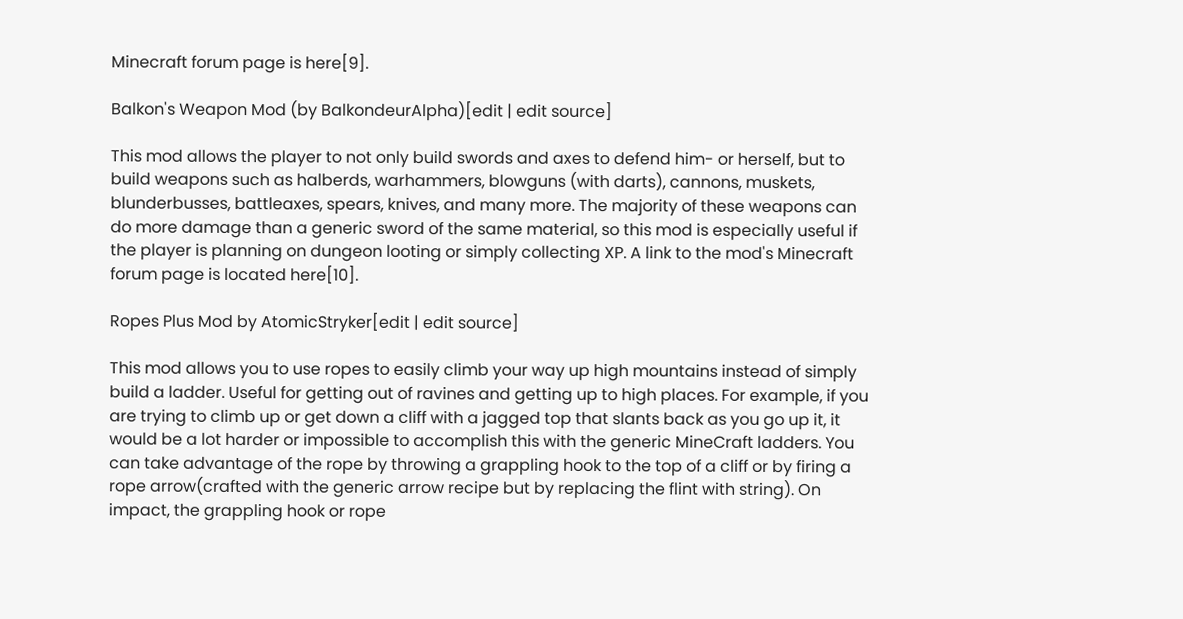Minecraft forum page is here[9].

Balkon's Weapon Mod (by BalkondeurAlpha)[edit | edit source]

This mod allows the player to not only build swords and axes to defend him- or herself, but to build weapons such as halberds, warhammers, blowguns (with darts), cannons, muskets, blunderbusses, battleaxes, spears, knives, and many more. The majority of these weapons can do more damage than a generic sword of the same material, so this mod is especially useful if the player is planning on dungeon looting or simply collecting XP. A link to the mod's Minecraft forum page is located here[10].

Ropes Plus Mod by AtomicStryker[edit | edit source]

This mod allows you to use ropes to easily climb your way up high mountains instead of simply build a ladder. Useful for getting out of ravines and getting up to high places. For example, if you are trying to climb up or get down a cliff with a jagged top that slants back as you go up it, it would be a lot harder or impossible to accomplish this with the generic MineCraft ladders. You can take advantage of the rope by throwing a grappling hook to the top of a cliff or by firing a rope arrow(crafted with the generic arrow recipe but by replacing the flint with string). On impact, the grappling hook or rope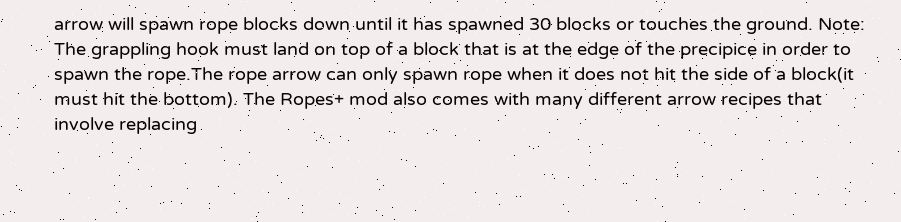arrow will spawn rope blocks down until it has spawned 30 blocks or touches the ground. Note: The grappling hook must land on top of a block that is at the edge of the precipice in order to spawn the rope.The rope arrow can only spawn rope when it does not hit the side of a block(it must hit the bottom). The Ropes+ mod also comes with many different arrow recipes that involve replacing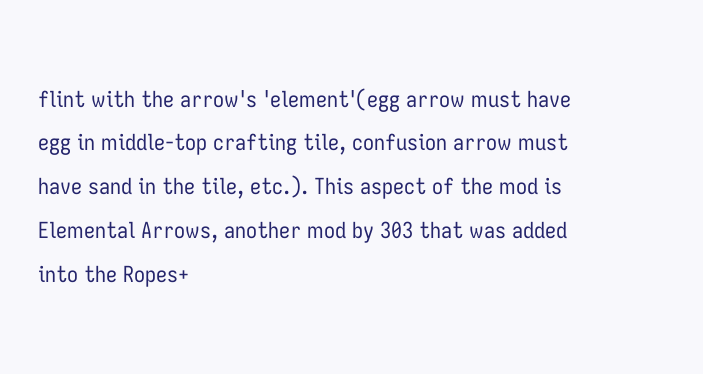flint with the arrow's 'element'(egg arrow must have egg in middle-top crafting tile, confusion arrow must have sand in the tile, etc.). This aspect of the mod is Elemental Arrows, another mod by 303 that was added into the Ropes+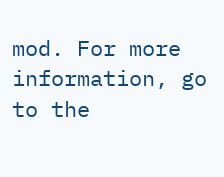mod. For more information, go to the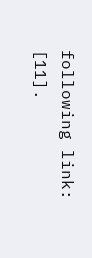following link: [11].